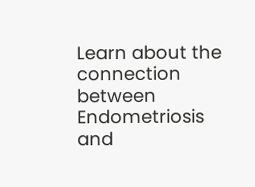Learn about the connection between Endometriosis and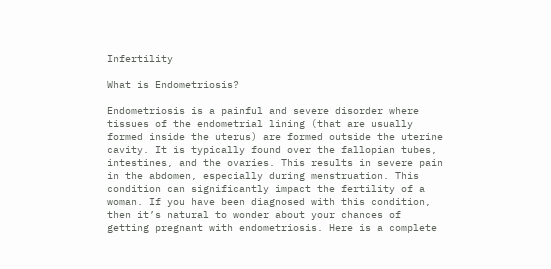Infertility

What is Endometriosis?

Endometriosis is a painful and severe disorder where tissues of the endometrial lining (that are usually formed inside the uterus) are formed outside the uterine cavity. It is typically found over the fallopian tubes, intestines, and the ovaries. This results in severe pain in the abdomen, especially during menstruation. This condition can significantly impact the fertility of a woman. If you have been diagnosed with this condition, then it’s natural to wonder about your chances of getting pregnant with endometriosis. Here is a complete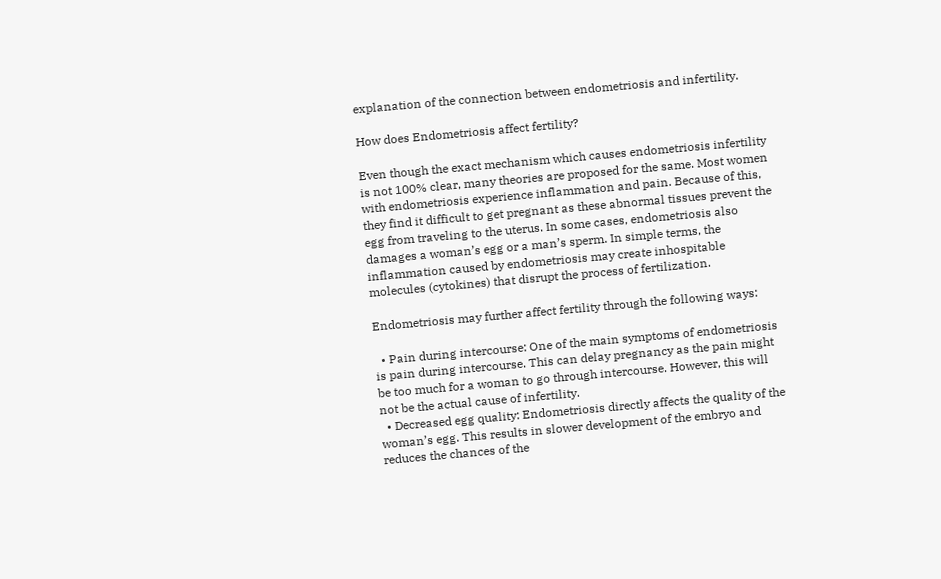explanation of the connection between endometriosis and infertility.

How does Endometriosis affect fertility?

Even though the exact mechanism which causes endometriosis infertility is not 100% clear, many theories are proposed for the same. Most women with endometriosis experience inflammation and pain. Because of this, they find it difficult to get pregnant as these abnormal tissues prevent the egg from traveling to the uterus. In some cases, endometriosis also damages a woman’s egg or a man’s sperm. In simple terms, the inflammation caused by endometriosis may create inhospitable molecules (cytokines) that disrupt the process of fertilization.

Endometriosis may further affect fertility through the following ways:

  • Pain during intercourse: One of the main symptoms of endometriosis is pain during intercourse. This can delay pregnancy as the pain might be too much for a woman to go through intercourse. However, this will not be the actual cause of infertility.
  • Decreased egg quality: Endometriosis directly affects the quality of the woman’s egg. This results in slower development of the embryo and reduces the chances of the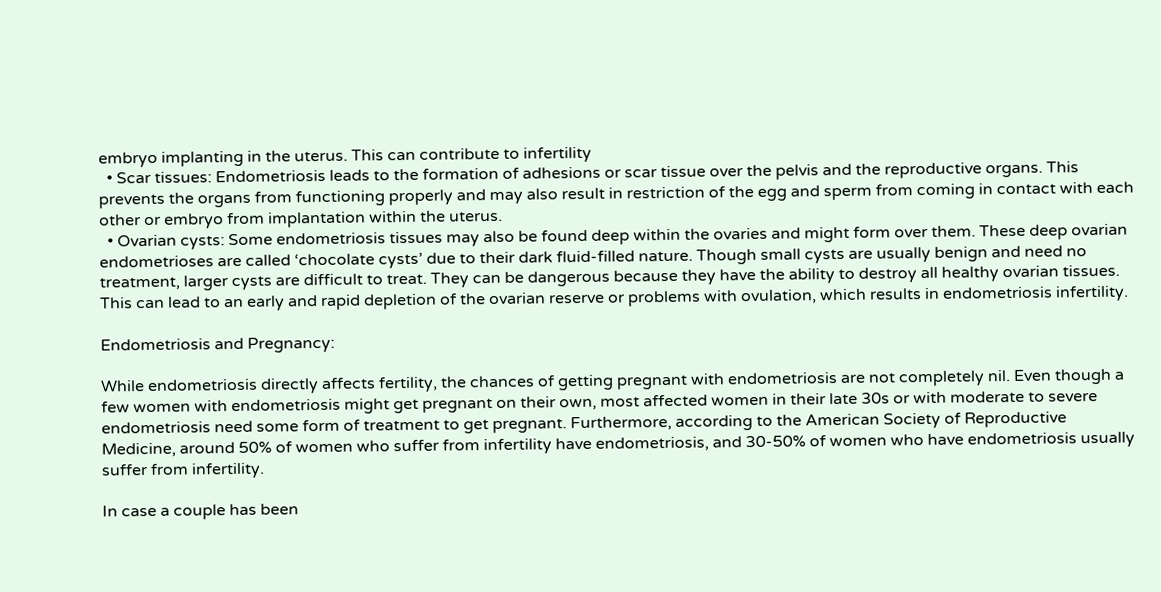embryo implanting in the uterus. This can contribute to infertility
  • Scar tissues: Endometriosis leads to the formation of adhesions or scar tissue over the pelvis and the reproductive organs. This prevents the organs from functioning properly and may also result in restriction of the egg and sperm from coming in contact with each other or embryo from implantation within the uterus.
  • Ovarian cysts: Some endometriosis tissues may also be found deep within the ovaries and might form over them. These deep ovarian endometrioses are called ‘chocolate cysts’ due to their dark fluid-filled nature. Though small cysts are usually benign and need no treatment, larger cysts are difficult to treat. They can be dangerous because they have the ability to destroy all healthy ovarian tissues. This can lead to an early and rapid depletion of the ovarian reserve or problems with ovulation, which results in endometriosis infertility.

Endometriosis and Pregnancy:

While endometriosis directly affects fertility, the chances of getting pregnant with endometriosis are not completely nil. Even though a few women with endometriosis might get pregnant on their own, most affected women in their late 30s or with moderate to severe endometriosis need some form of treatment to get pregnant. Furthermore, according to the American Society of Reproductive Medicine, around 50% of women who suffer from infertility have endometriosis, and 30-50% of women who have endometriosis usually suffer from infertility.

In case a couple has been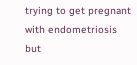trying to get pregnant with endometriosis but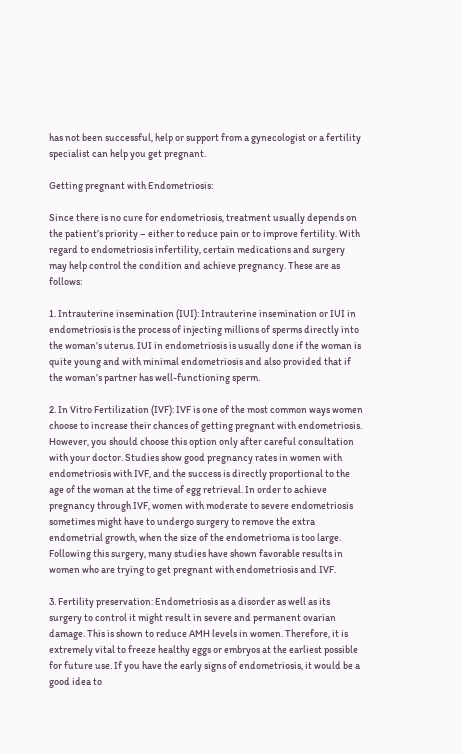has not been successful, help or support from a gynecologist or a fertility specialist can help you get pregnant.

Getting pregnant with Endometriosis:

Since there is no cure for endometriosis, treatment usually depends on the patient’s priority – either to reduce pain or to improve fertility. With regard to endometriosis infertility, certain medications and surgery may help control the condition and achieve pregnancy. These are as follows:

1. Intrauterine insemination (IUI): Intrauterine insemination or IUI in endometriosis is the process of injecting millions of sperms directly into the woman’s uterus. IUI in endometriosis is usually done if the woman is quite young and with minimal endometriosis and also provided that if the woman’s partner has well-functioning sperm.

2. In Vitro Fertilization (IVF): IVF is one of the most common ways women choose to increase their chances of getting pregnant with endometriosis. However, you should choose this option only after careful consultation with your doctor. Studies show good pregnancy rates in women with endometriosis with IVF, and the success is directly proportional to the age of the woman at the time of egg retrieval. In order to achieve pregnancy through IVF, women with moderate to severe endometriosis sometimes might have to undergo surgery to remove the extra endometrial growth, when the size of the endometrioma is too large. Following this surgery, many studies have shown favorable results in women who are trying to get pregnant with endometriosis and IVF.

3. Fertility preservation: Endometriosis as a disorder as well as its surgery to control it might result in severe and permanent ovarian damage. This is shown to reduce AMH levels in women. Therefore, it is extremely vital to freeze healthy eggs or embryos at the earliest possible for future use. If you have the early signs of endometriosis, it would be a good idea to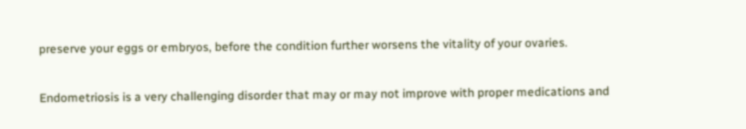preserve your eggs or embryos, before the condition further worsens the vitality of your ovaries.

Endometriosis is a very challenging disorder that may or may not improve with proper medications and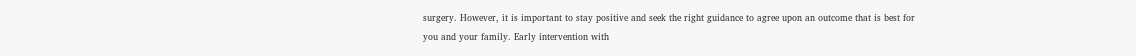surgery. However, it is important to stay positive and seek the right guidance to agree upon an outcome that is best for you and your family. Early intervention with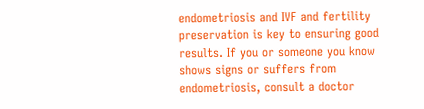endometriosis and IVF and fertility preservation is key to ensuring good results. If you or someone you know shows signs or suffers from endometriosis, consult a doctor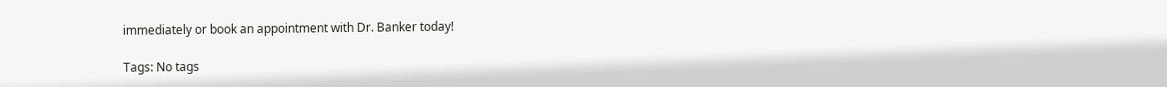immediately or book an appointment with Dr. Banker today!

Tags: No tags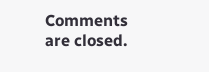Comments are closed.